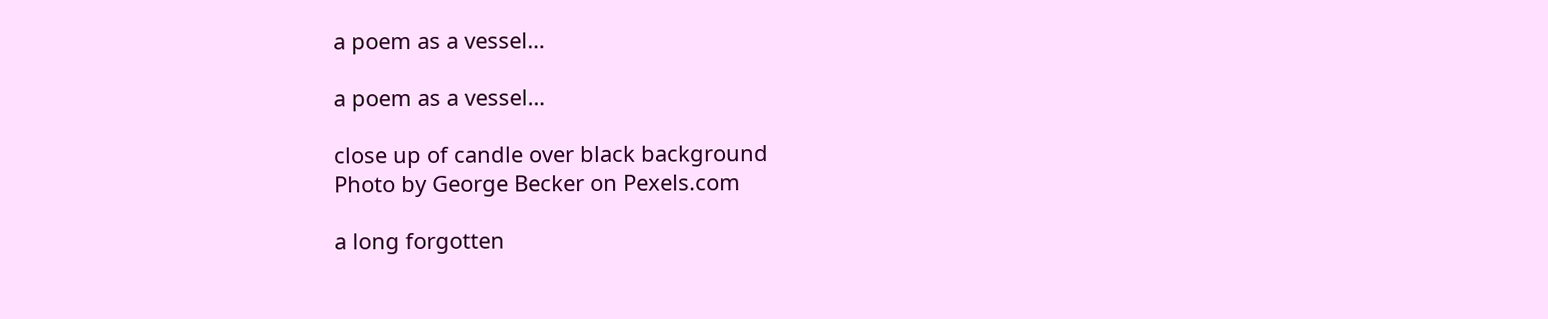a poem as a vessel…

a poem as a vessel…

close up of candle over black background
Photo by George Becker on Pexels.com

a long forgotten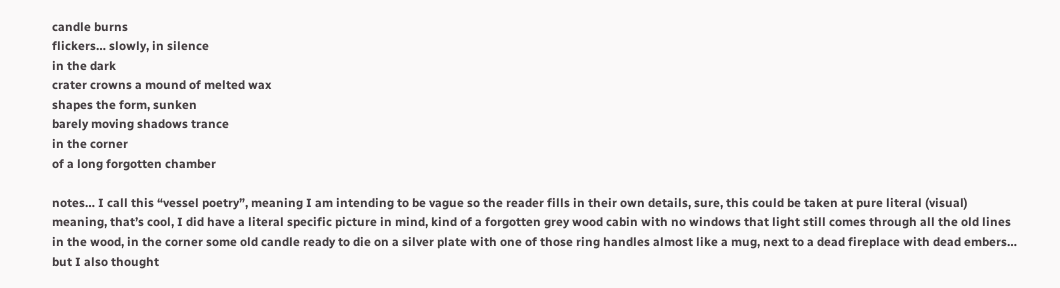candle burns
flickers… slowly, in silence
in the dark
crater crowns a mound of melted wax
shapes the form, sunken
barely moving shadows trance
in the corner
of a long forgotten chamber

notes… I call this “vessel poetry”, meaning I am intending to be vague so the reader fills in their own details, sure, this could be taken at pure literal (visual) meaning, that’s cool, I did have a literal specific picture in mind, kind of a forgotten grey wood cabin with no windows that light still comes through all the old lines in the wood, in the corner some old candle ready to die on a silver plate with one of those ring handles almost like a mug, next to a dead fireplace with dead embers… but I also thought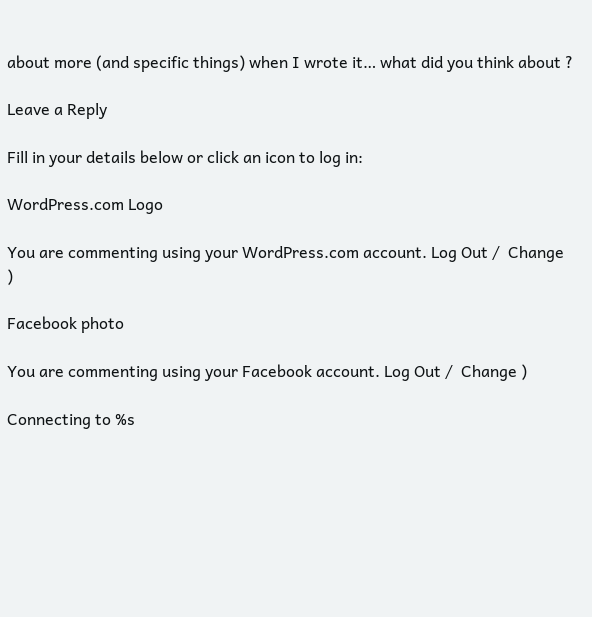about more (and specific things) when I wrote it… what did you think about ?

Leave a Reply

Fill in your details below or click an icon to log in:

WordPress.com Logo

You are commenting using your WordPress.com account. Log Out /  Change )

Facebook photo

You are commenting using your Facebook account. Log Out /  Change )

Connecting to %s